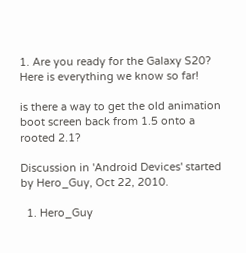1. Are you ready for the Galaxy S20? Here is everything we know so far!

is there a way to get the old animation boot screen back from 1.5 onto a rooted 2.1?

Discussion in 'Android Devices' started by Hero_Guy, Oct 22, 2010.

  1. Hero_Guy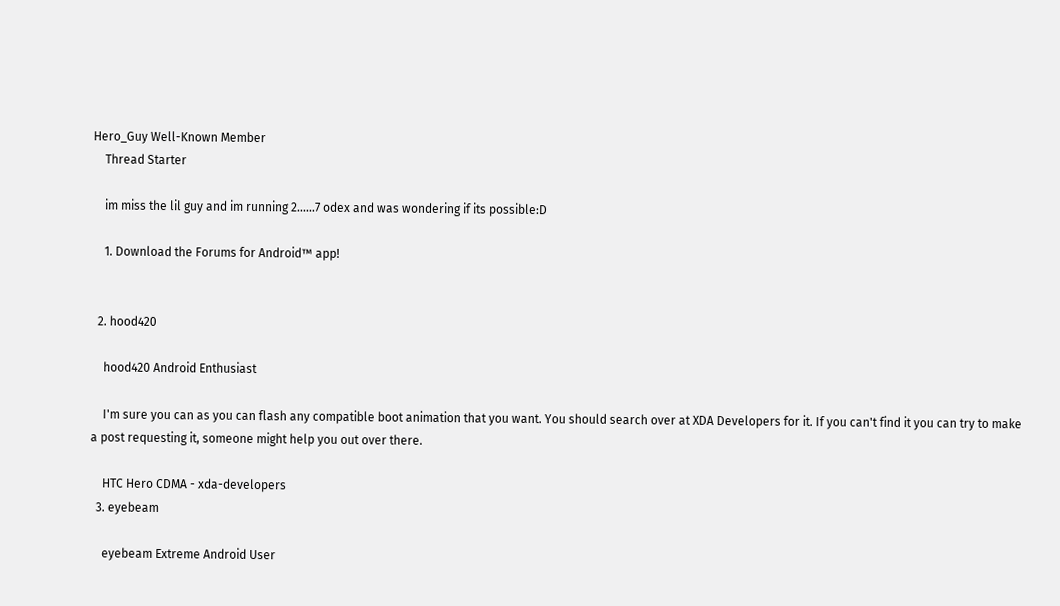Hero_Guy Well-Known Member
    Thread Starter

    im miss the lil guy and im running 2......7 odex and was wondering if its possible:D

    1. Download the Forums for Android™ app!


  2. hood420

    hood420 Android Enthusiast

    I'm sure you can as you can flash any compatible boot animation that you want. You should search over at XDA Developers for it. If you can't find it you can try to make a post requesting it, someone might help you out over there.

    HTC Hero CDMA - xda-developers
  3. eyebeam

    eyebeam Extreme Android User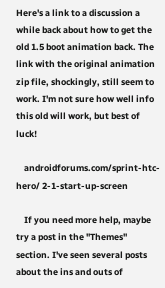Here's a link to a discussion a while back about how to get the old 1.5 boot animation back. The link with the original animation zip file, shockingly, still seem to work. I'm not sure how well info this old will work, but best of luck!

    androidforums.com/sprint-htc-hero/ 2-1-start-up-screen

    If you need more help, maybe try a post in the "Themes" section. I've seen several posts about the ins and outs of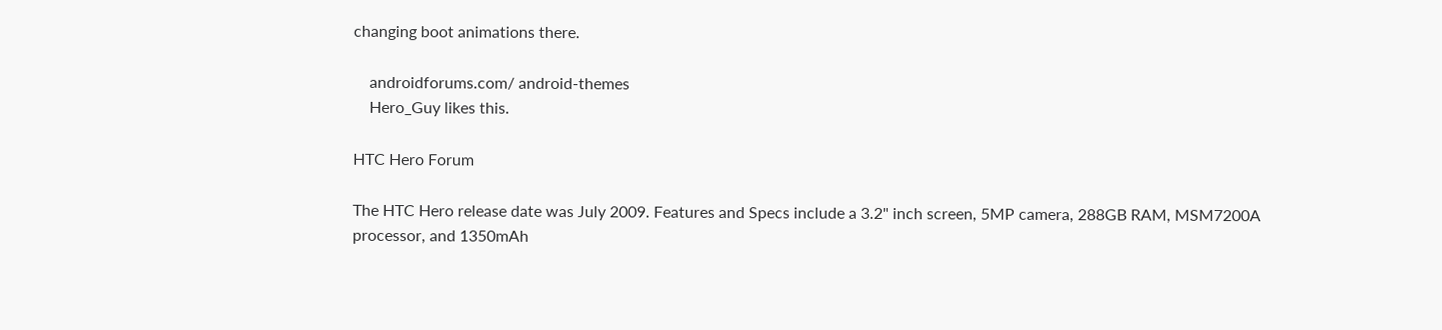changing boot animations there.

    androidforums.com/ android-themes
    Hero_Guy likes this.

HTC Hero Forum

The HTC Hero release date was July 2009. Features and Specs include a 3.2" inch screen, 5MP camera, 288GB RAM, MSM7200A processor, and 1350mAh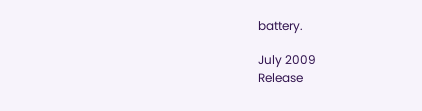battery.

July 2009
Release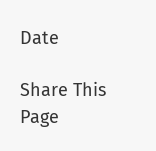Date

Share This Page